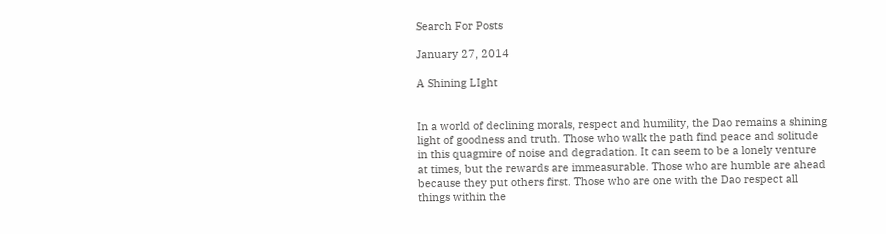Search For Posts

January 27, 2014

A Shining LIght


In a world of declining morals, respect and humility, the Dao remains a shining light of goodness and truth. Those who walk the path find peace and solitude in this quagmire of noise and degradation. It can seem to be a lonely venture at times, but the rewards are immeasurable. Those who are humble are ahead because they put others first. Those who are one with the Dao respect all things within the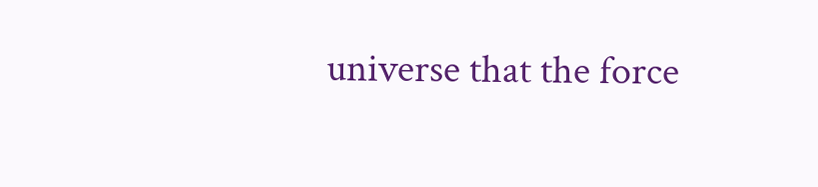universe that the force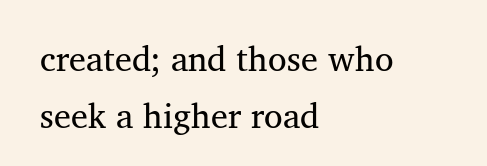created; and those who seek a higher road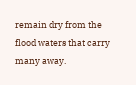remain dry from the flood waters that carry many away.